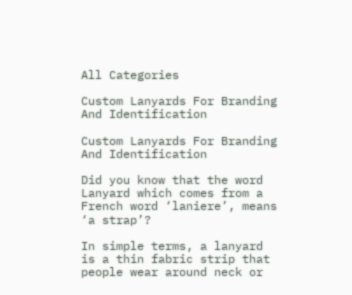All Categories

Custom Lanyards For Branding And Identification

Custom Lanyards For Branding And Identification

Did you know that the word Lanyard which comes from a French word ‘laniere’, means ‘a strap’?

In simple terms, a lanyard is a thin fabric strip that people wear around neck or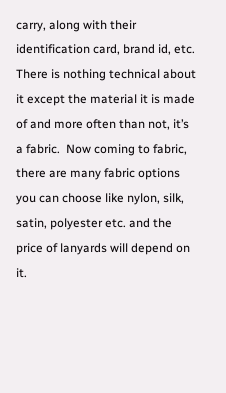carry, along with their identification card, brand id, etc. There is nothing technical about it except the material it is made of and more often than not, it’s a fabric.  Now coming to fabric, there are many fabric options you can choose like nylon, silk, satin, polyester etc. and the price of lanyards will depend on it.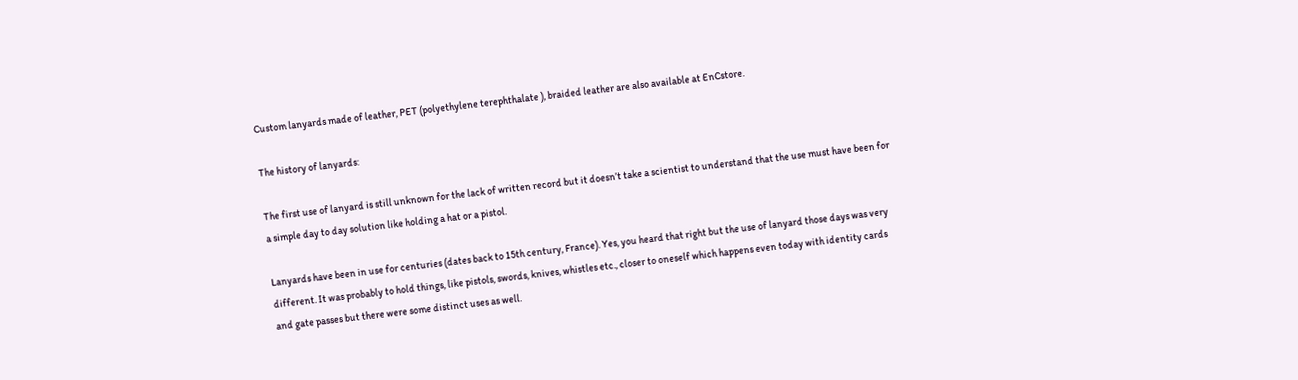Custom lanyards made of leather, PET (polyethylene terephthalate ), braided leather are also available at EnCstore.

The history of lanyards:

The first use of lanyard is still unknown for the lack of written record but it doesn’t take a scientist to understand that the use must have been for a simple day to day solution like holding a hat or a pistol.

Lanyards have been in use for centuries (dates back to 15th century, France). Yes, you heard that right but the use of lanyard those days was very different. It was probably to hold things, like pistols, swords, knives, whistles etc., closer to oneself which happens even today with identity cards and gate passes but there were some distinct uses as well.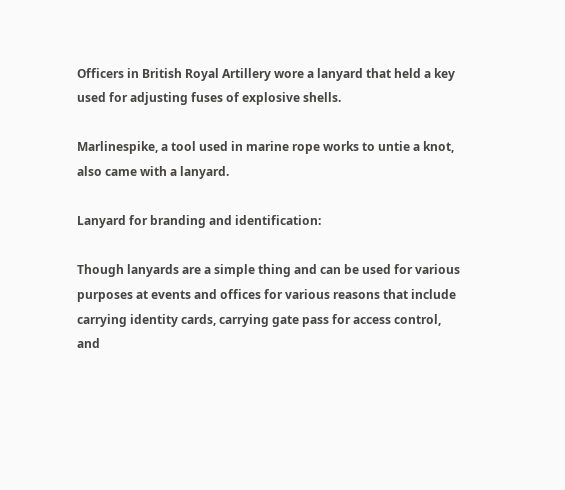Officers in British Royal Artillery wore a lanyard that held a key used for adjusting fuses of explosive shells.

Marlinespike, a tool used in marine rope works to untie a knot, also came with a lanyard.

Lanyard for branding and identification:

Though lanyards are a simple thing and can be used for various purposes at events and offices for various reasons that include carrying identity cards, carrying gate pass for access control, and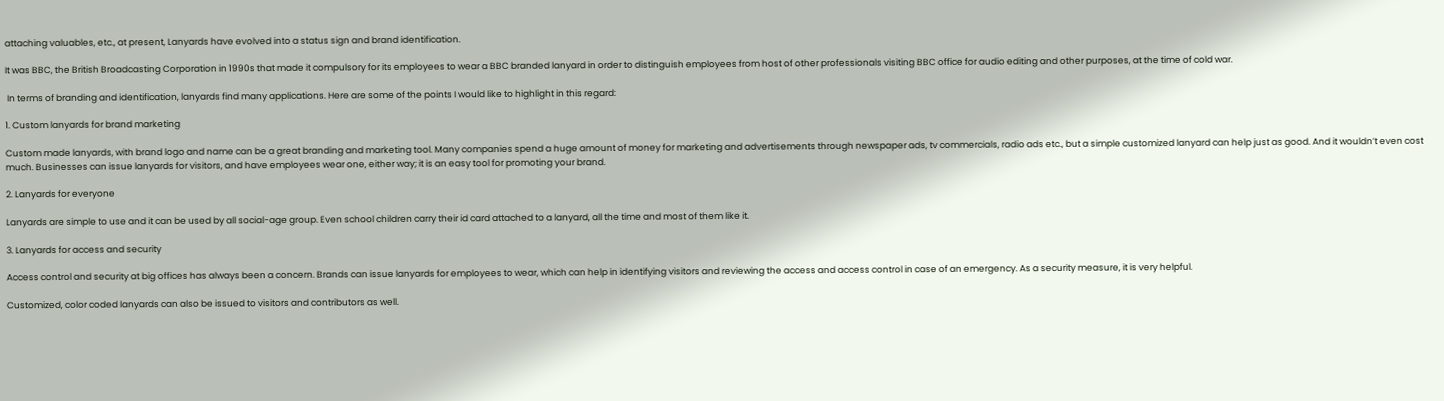attaching valuables, etc., at present, Lanyards have evolved into a status sign and brand identification.

It was BBC, the British Broadcasting Corporation in 1990s that made it compulsory for its employees to wear a BBC branded lanyard in order to distinguish employees from host of other professionals visiting BBC office for audio editing and other purposes, at the time of cold war.

 In terms of branding and identification, lanyards find many applications. Here are some of the points I would like to highlight in this regard:

1. Custom lanyards for brand marketing

Custom made lanyards, with brand logo and name can be a great branding and marketing tool. Many companies spend a huge amount of money for marketing and advertisements through newspaper ads, tv commercials, radio ads etc., but a simple customized lanyard can help just as good. And it wouldn’t even cost much. Businesses can issue lanyards for visitors, and have employees wear one, either way; it is an easy tool for promoting your brand.

2. Lanyards for everyone

Lanyards are simple to use and it can be used by all social-age group. Even school children carry their id card attached to a lanyard, all the time and most of them like it.

3. Lanyards for access and security

Access control and security at big offices has always been a concern. Brands can issue lanyards for employees to wear, which can help in identifying visitors and reviewing the access and access control in case of an emergency. As a security measure, it is very helpful.

Customized, color coded lanyards can also be issued to visitors and contributors as well.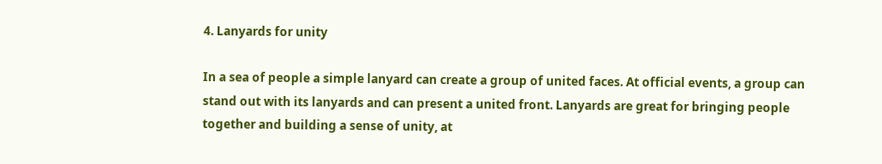4. Lanyards for unity

In a sea of people a simple lanyard can create a group of united faces. At official events, a group can stand out with its lanyards and can present a united front. Lanyards are great for bringing people together and building a sense of unity, at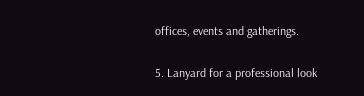offices, events and gatherings.

5. Lanyard for a professional look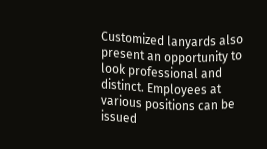Customized lanyards also present an opportunity to look professional and distinct. Employees at various positions can be issued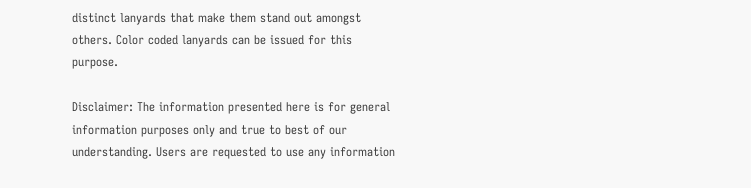distinct lanyards that make them stand out amongst others. Color coded lanyards can be issued for this purpose.

Disclaimer: The information presented here is for general information purposes only and true to best of our understanding. Users are requested to use any information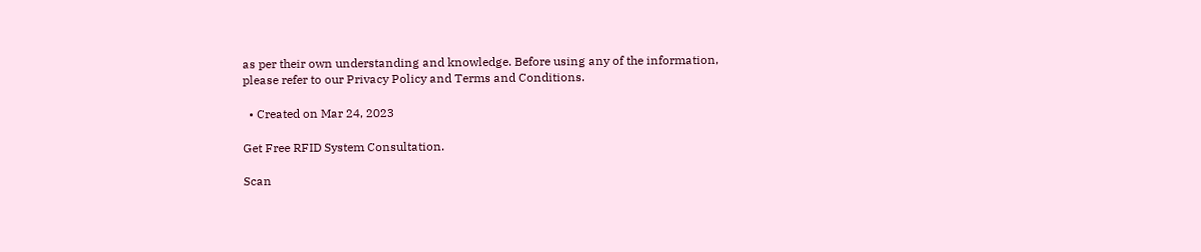as per their own understanding and knowledge. Before using any of the information, please refer to our Privacy Policy and Terms and Conditions.

  • Created on Mar 24, 2023

Get Free RFID System Consultation.

Scan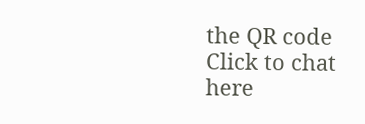the QR code
Click to chat here